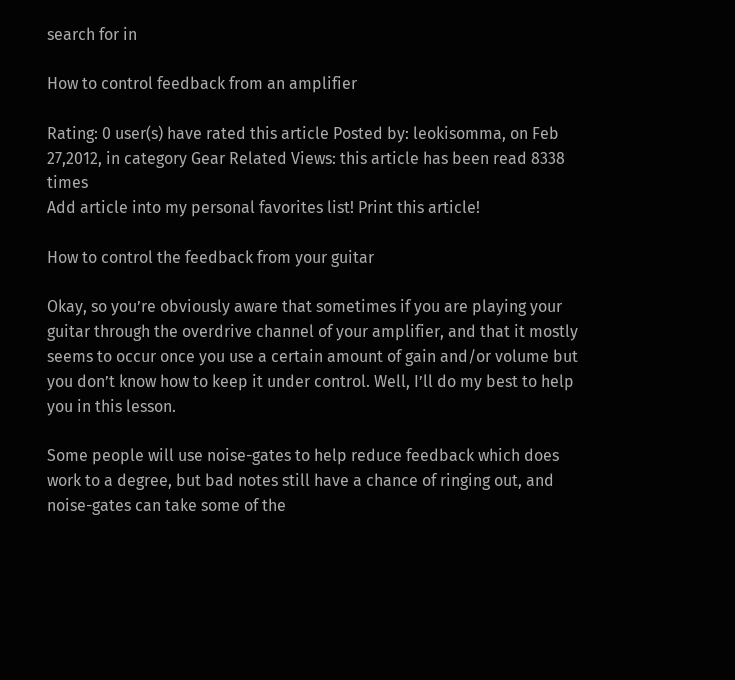search for in

How to control feedback from an amplifier

Rating: 0 user(s) have rated this article Posted by: leokisomma, on Feb 27,2012, in category Gear Related Views: this article has been read 8338 times
Add article into my personal favorites list! Print this article!

How to control the feedback from your guitar

Okay, so you’re obviously aware that sometimes if you are playing your guitar through the overdrive channel of your amplifier, and that it mostly seems to occur once you use a certain amount of gain and/or volume but you don’t know how to keep it under control. Well, I’ll do my best to help you in this lesson.

Some people will use noise-gates to help reduce feedback which does work to a degree, but bad notes still have a chance of ringing out, and noise-gates can take some of the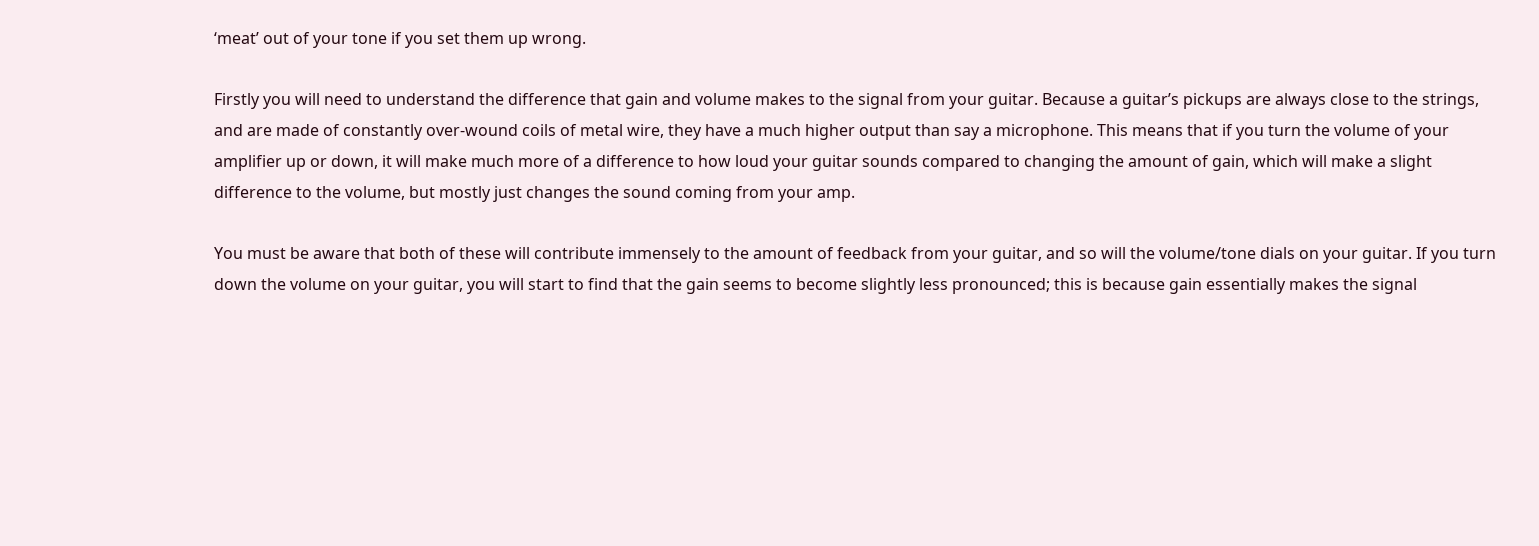‘meat’ out of your tone if you set them up wrong.

Firstly you will need to understand the difference that gain and volume makes to the signal from your guitar. Because a guitar’s pickups are always close to the strings, and are made of constantly over-wound coils of metal wire, they have a much higher output than say a microphone. This means that if you turn the volume of your amplifier up or down, it will make much more of a difference to how loud your guitar sounds compared to changing the amount of gain, which will make a slight difference to the volume, but mostly just changes the sound coming from your amp.

You must be aware that both of these will contribute immensely to the amount of feedback from your guitar, and so will the volume/tone dials on your guitar. If you turn down the volume on your guitar, you will start to find that the gain seems to become slightly less pronounced; this is because gain essentially makes the signal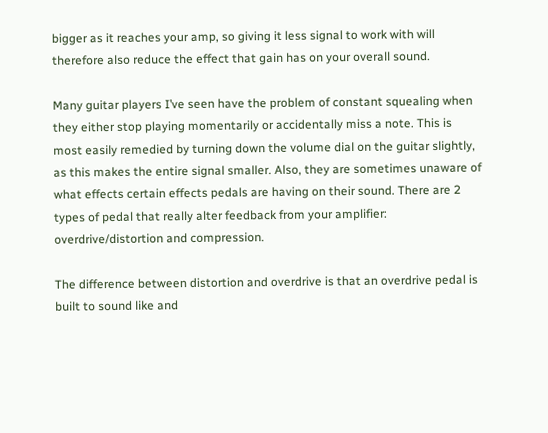bigger as it reaches your amp, so giving it less signal to work with will therefore also reduce the effect that gain has on your overall sound.

Many guitar players I’ve seen have the problem of constant squealing when they either stop playing momentarily or accidentally miss a note. This is most easily remedied by turning down the volume dial on the guitar slightly, as this makes the entire signal smaller. Also, they are sometimes unaware of what effects certain effects pedals are having on their sound. There are 2 types of pedal that really alter feedback from your amplifier: overdrive/distortion and compression.

The difference between distortion and overdrive is that an overdrive pedal is built to sound like and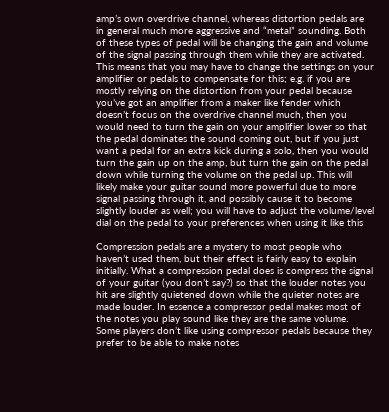amp’s own overdrive channel, whereas distortion pedals are in general much more aggressive and “metal” sounding. Both of these types of pedal will be changing the gain and volume of the signal passing through them while they are activated. This means that you may have to change the settings on your amplifier or pedals to compensate for this; e.g. if you are mostly relying on the distortion from your pedal because you’ve got an amplifier from a maker like fender which doesn’t focus on the overdrive channel much, then you would need to turn the gain on your amplifier lower so that the pedal dominates the sound coming out, but if you just want a pedal for an extra kick during a solo, then you would turn the gain up on the amp, but turn the gain on the pedal down while turning the volume on the pedal up. This will likely make your guitar sound more powerful due to more signal passing through it, and possibly cause it to become slightly louder as well; you will have to adjust the volume/level dial on the pedal to your preferences when using it like this

Compression pedals are a mystery to most people who haven’t used them, but their effect is fairly easy to explain initially. What a compression pedal does is compress the signal of your guitar (you don’t say?) so that the louder notes you hit are slightly quietened down while the quieter notes are made louder. In essence a compressor pedal makes most of the notes you play sound like they are the same volume. Some players don’t like using compressor pedals because they prefer to be able to make notes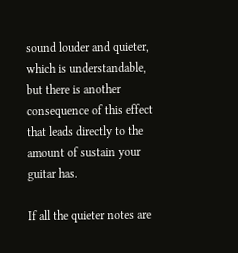sound louder and quieter, which is understandable, but there is another consequence of this effect that leads directly to the amount of sustain your guitar has.

If all the quieter notes are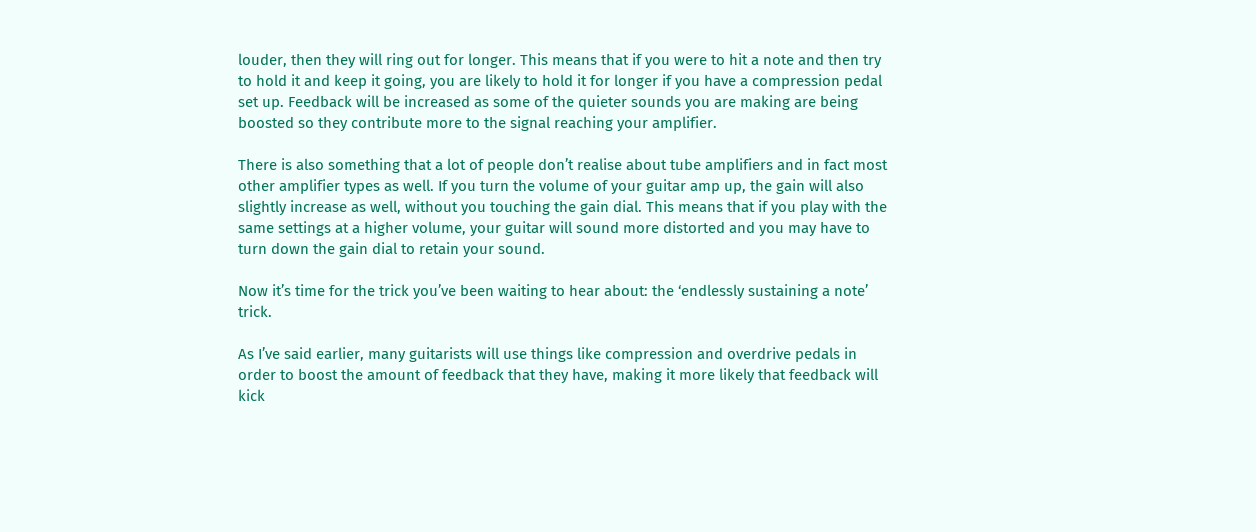louder, then they will ring out for longer. This means that if you were to hit a note and then try to hold it and keep it going, you are likely to hold it for longer if you have a compression pedal set up. Feedback will be increased as some of the quieter sounds you are making are being boosted so they contribute more to the signal reaching your amplifier.

There is also something that a lot of people don’t realise about tube amplifiers and in fact most other amplifier types as well. If you turn the volume of your guitar amp up, the gain will also slightly increase as well, without you touching the gain dial. This means that if you play with the same settings at a higher volume, your guitar will sound more distorted and you may have to turn down the gain dial to retain your sound.

Now it’s time for the trick you’ve been waiting to hear about: the ‘endlessly sustaining a note’ trick.

As I’ve said earlier, many guitarists will use things like compression and overdrive pedals in order to boost the amount of feedback that they have, making it more likely that feedback will kick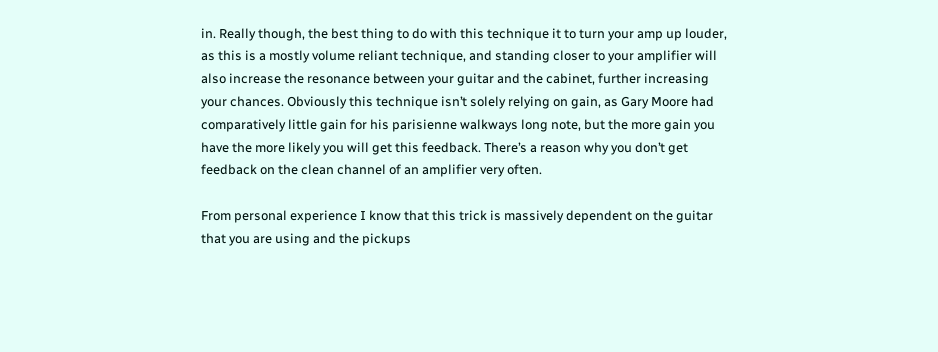in. Really though, the best thing to do with this technique it to turn your amp up louder, as this is a mostly volume reliant technique, and standing closer to your amplifier will also increase the resonance between your guitar and the cabinet, further increasing your chances. Obviously this technique isn’t solely relying on gain, as Gary Moore had comparatively little gain for his parisienne walkways long note, but the more gain you have the more likely you will get this feedback. There’s a reason why you don’t get feedback on the clean channel of an amplifier very often.

From personal experience I know that this trick is massively dependent on the guitar that you are using and the pickups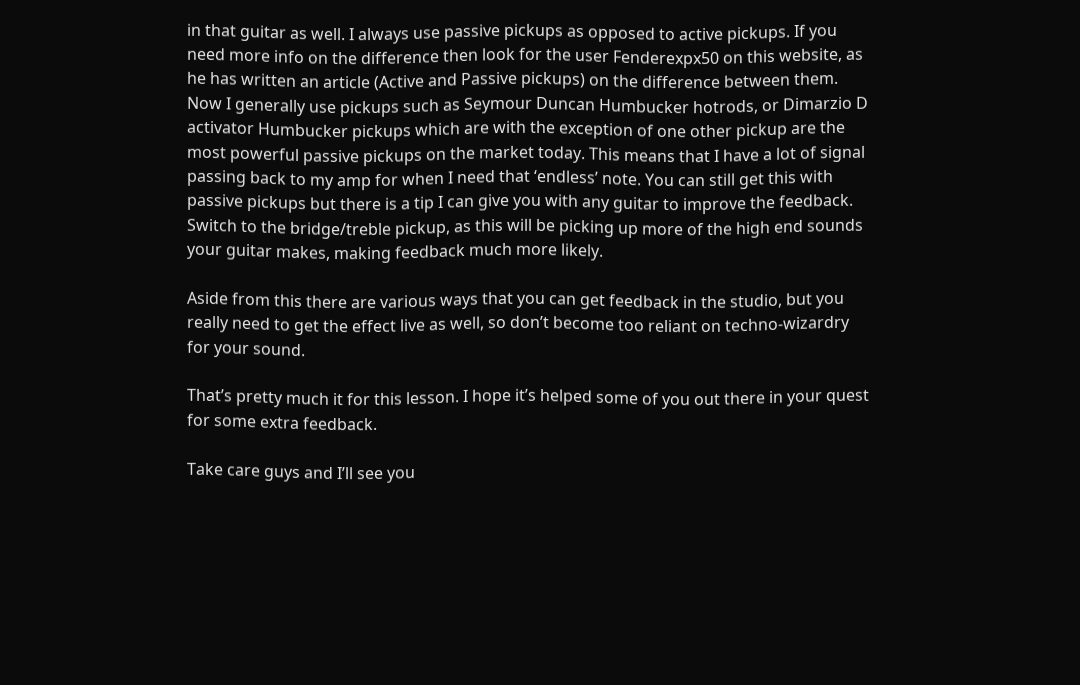in that guitar as well. I always use passive pickups as opposed to active pickups. If you need more info on the difference then look for the user Fenderexpx50 on this website, as he has written an article (Active and Passive pickups) on the difference between them. Now I generally use pickups such as Seymour Duncan Humbucker hotrods, or Dimarzio D activator Humbucker pickups which are with the exception of one other pickup are the most powerful passive pickups on the market today. This means that I have a lot of signal passing back to my amp for when I need that ‘endless’ note. You can still get this with passive pickups but there is a tip I can give you with any guitar to improve the feedback. Switch to the bridge/treble pickup, as this will be picking up more of the high end sounds your guitar makes, making feedback much more likely.

Aside from this there are various ways that you can get feedback in the studio, but you really need to get the effect live as well, so don’t become too reliant on techno-wizardry for your sound.

That’s pretty much it for this lesson. I hope it’s helped some of you out there in your quest for some extra feedback.

Take care guys and I’ll see you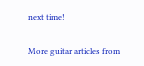next time!

More guitar articles from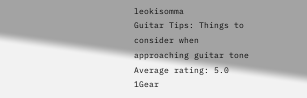leokisomma
Guitar Tips: Things to consider when approaching guitar tone Average rating: 5.0 1Gear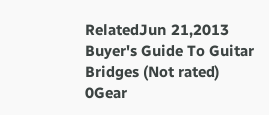RelatedJun 21,2013
Buyer's Guide To Guitar Bridges (Not rated) 0Gear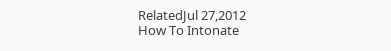RelatedJul 27,2012
How To Intonate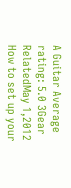A Guitar Average rating: 5.0 3Gear RelatedMay 1,2012
How to set up your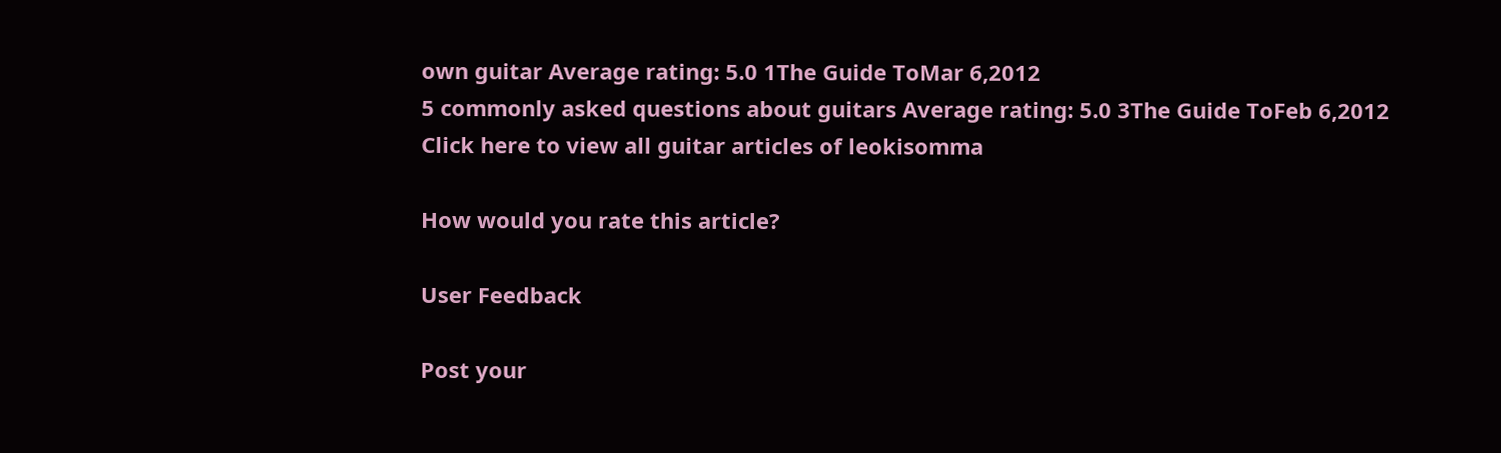own guitar Average rating: 5.0 1The Guide ToMar 6,2012
5 commonly asked questions about guitars Average rating: 5.0 3The Guide ToFeb 6,2012
Click here to view all guitar articles of leokisomma

How would you rate this article?

User Feedback

Post your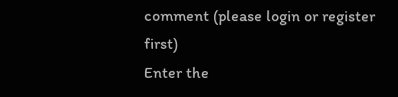comment (please login or register first)
Enter the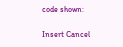code shown:

Insert Cancel